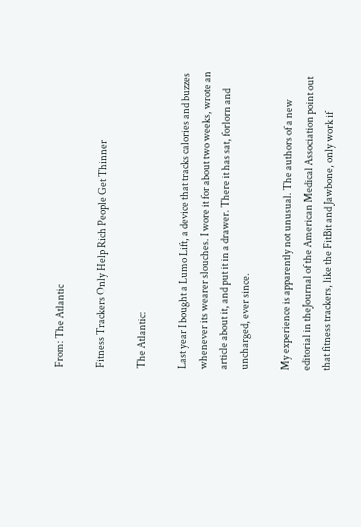From: The Atlantic

Fitness Trackers Only Help Rich People Get Thinner

The Atlantic:

Last year I bought a Lumo Lift, a device that tracks calories and buzzes whenever its wearer slouches. I wore it for about two weeks, wrote an article about it, and put it in a drawer. There it has sat, forlorn and uncharged, ever since.

My experience is apparently not unusual. The authors of a new editorial in theJournal of the American Medical Association point out that fitness trackers, like the FitBit and Jawbone, only work if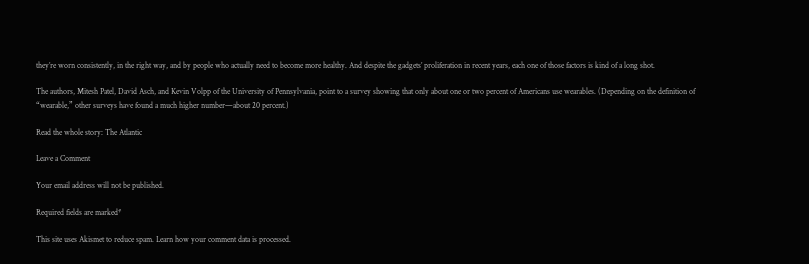they’re worn consistently, in the right way, and by people who actually need to become more healthy. And despite the gadgets’ proliferation in recent years, each one of those factors is kind of a long shot.

The authors, Mitesh Patel, David Asch, and Kevin Volpp of the University of Pennsylvania, point to a survey showing that only about one or two percent of Americans use wearables. (Depending on the definition of “wearable,” other surveys have found a much higher number—about 20 percent.)

Read the whole story: The Atlantic

Leave a Comment

Your email address will not be published.

Required fields are marked*

This site uses Akismet to reduce spam. Learn how your comment data is processed.